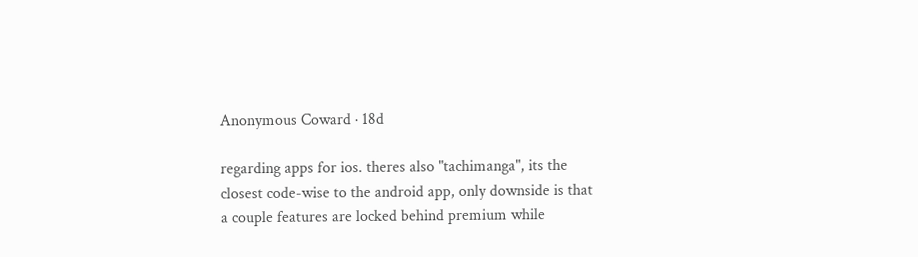Anonymous Coward · 18d

regarding apps for ios. theres also "tachimanga", its the closest code-wise to the android app, only downside is that a couple features are locked behind premium while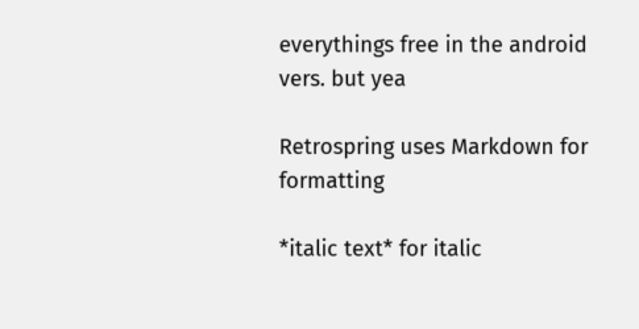everythings free in the android vers. but yea

Retrospring uses Markdown for formatting

*italic text* for italic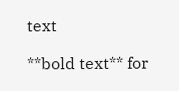text

**bold text** for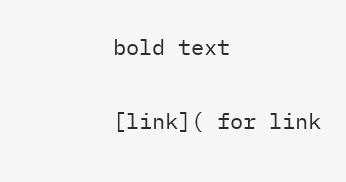bold text

[link]( for link